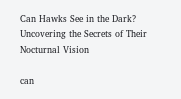Can Hawks See in the Dark? Uncovering the Secrets of Their Nocturnal Vision

can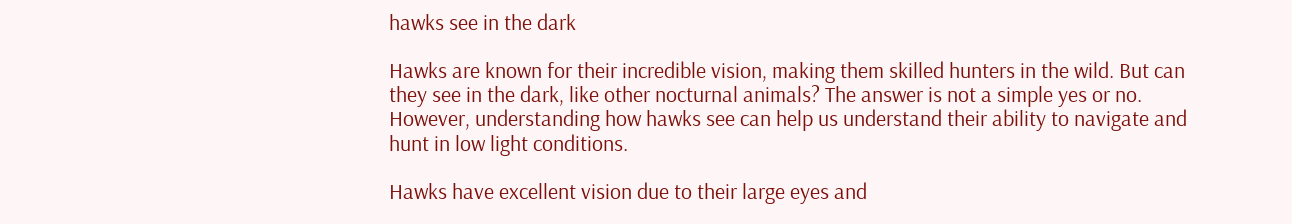hawks see in the dark

Hawks are known for their incredible vision, making them skilled hunters in the wild. But can they see in the dark, like other nocturnal animals? The answer is not a simple yes or no. However, understanding how hawks see can help us understand their ability to navigate and hunt in low light conditions.

Hawks have excellent vision due to their large eyes and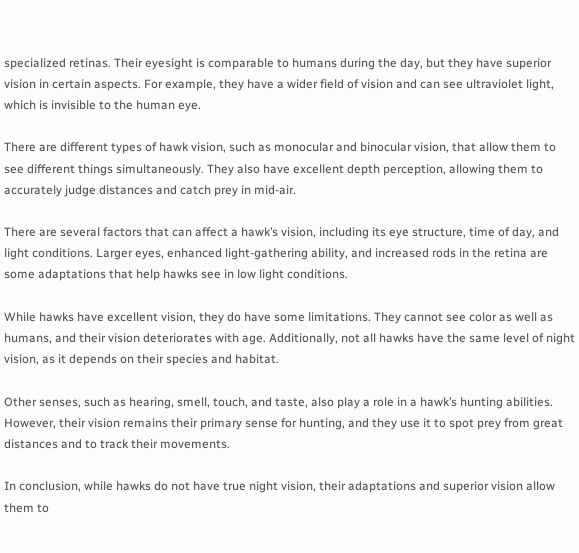specialized retinas. Their eyesight is comparable to humans during the day, but they have superior vision in certain aspects. For example, they have a wider field of vision and can see ultraviolet light, which is invisible to the human eye.

There are different types of hawk vision, such as monocular and binocular vision, that allow them to see different things simultaneously. They also have excellent depth perception, allowing them to accurately judge distances and catch prey in mid-air.

There are several factors that can affect a hawk’s vision, including its eye structure, time of day, and light conditions. Larger eyes, enhanced light-gathering ability, and increased rods in the retina are some adaptations that help hawks see in low light conditions.

While hawks have excellent vision, they do have some limitations. They cannot see color as well as humans, and their vision deteriorates with age. Additionally, not all hawks have the same level of night vision, as it depends on their species and habitat.

Other senses, such as hearing, smell, touch, and taste, also play a role in a hawk’s hunting abilities. However, their vision remains their primary sense for hunting, and they use it to spot prey from great distances and to track their movements.

In conclusion, while hawks do not have true night vision, their adaptations and superior vision allow them to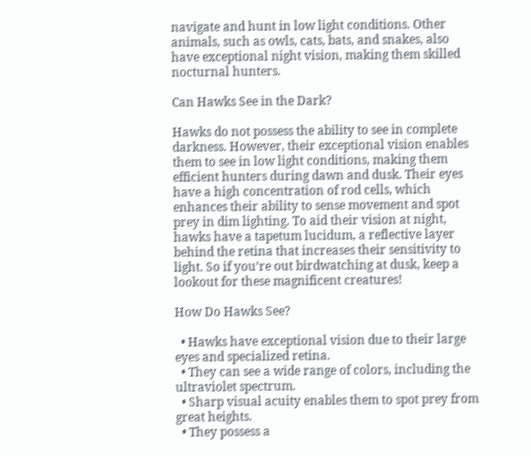navigate and hunt in low light conditions. Other animals, such as owls, cats, bats, and snakes, also have exceptional night vision, making them skilled nocturnal hunters.

Can Hawks See in the Dark?

Hawks do not possess the ability to see in complete darkness. However, their exceptional vision enables them to see in low light conditions, making them efficient hunters during dawn and dusk. Their eyes have a high concentration of rod cells, which enhances their ability to sense movement and spot prey in dim lighting. To aid their vision at night, hawks have a tapetum lucidum, a reflective layer behind the retina that increases their sensitivity to light. So if you’re out birdwatching at dusk, keep a lookout for these magnificent creatures!

How Do Hawks See?

  • Hawks have exceptional vision due to their large eyes and specialized retina.
  • They can see a wide range of colors, including the ultraviolet spectrum.
  • Sharp visual acuity enables them to spot prey from great heights.
  • They possess a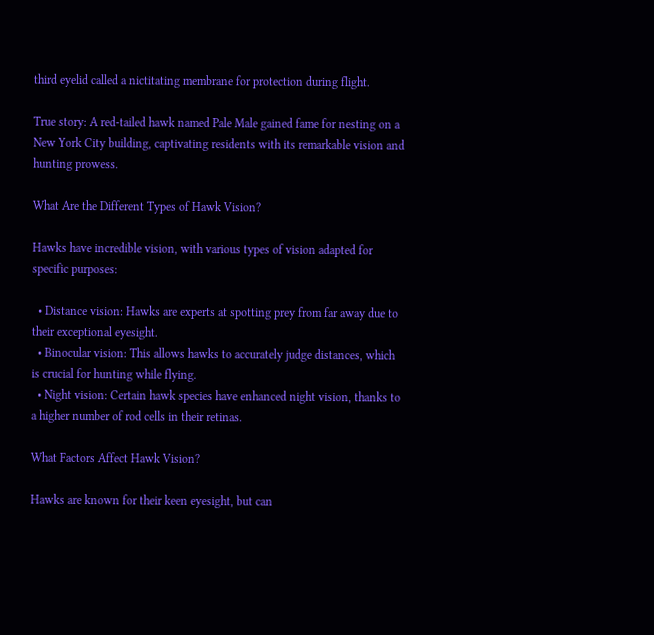third eyelid called a nictitating membrane for protection during flight.

True story: A red-tailed hawk named Pale Male gained fame for nesting on a New York City building, captivating residents with its remarkable vision and hunting prowess.

What Are the Different Types of Hawk Vision?

Hawks have incredible vision, with various types of vision adapted for specific purposes:

  • Distance vision: Hawks are experts at spotting prey from far away due to their exceptional eyesight.
  • Binocular vision: This allows hawks to accurately judge distances, which is crucial for hunting while flying.
  • Night vision: Certain hawk species have enhanced night vision, thanks to a higher number of rod cells in their retinas.

What Factors Affect Hawk Vision?

Hawks are known for their keen eyesight, but can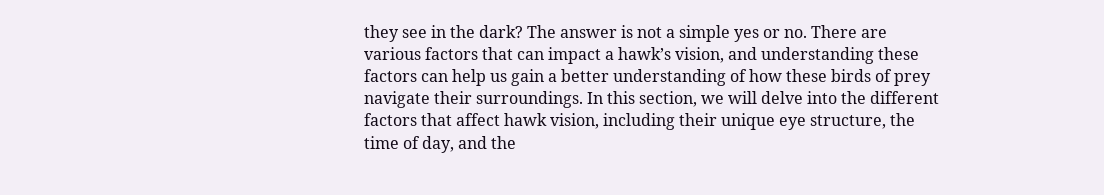they see in the dark? The answer is not a simple yes or no. There are various factors that can impact a hawk’s vision, and understanding these factors can help us gain a better understanding of how these birds of prey navigate their surroundings. In this section, we will delve into the different factors that affect hawk vision, including their unique eye structure, the time of day, and the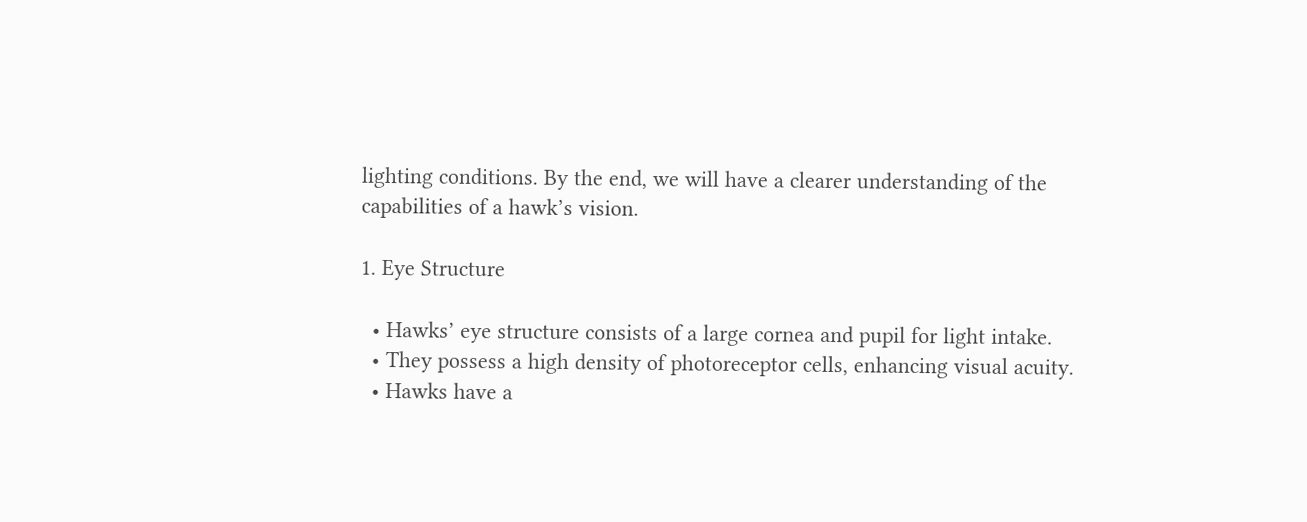lighting conditions. By the end, we will have a clearer understanding of the capabilities of a hawk’s vision.

1. Eye Structure

  • Hawks’ eye structure consists of a large cornea and pupil for light intake.
  • They possess a high density of photoreceptor cells, enhancing visual acuity.
  • Hawks have a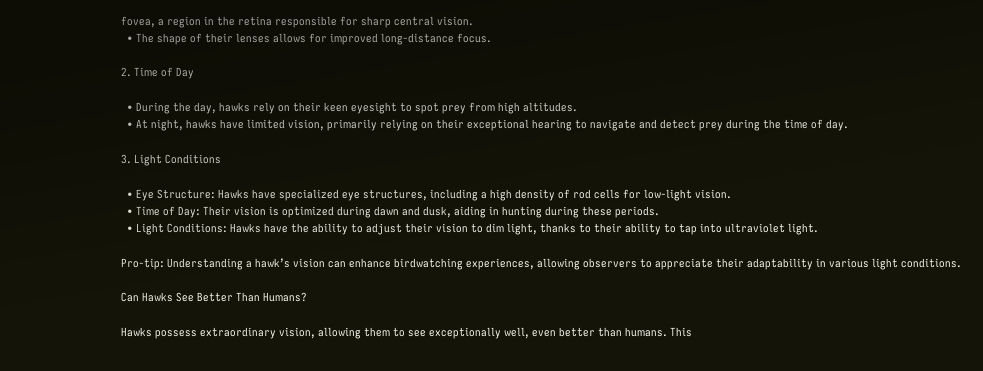fovea, a region in the retina responsible for sharp central vision.
  • The shape of their lenses allows for improved long-distance focus.

2. Time of Day

  • During the day, hawks rely on their keen eyesight to spot prey from high altitudes.
  • At night, hawks have limited vision, primarily relying on their exceptional hearing to navigate and detect prey during the time of day.

3. Light Conditions

  • Eye Structure: Hawks have specialized eye structures, including a high density of rod cells for low-light vision.
  • Time of Day: Their vision is optimized during dawn and dusk, aiding in hunting during these periods.
  • Light Conditions: Hawks have the ability to adjust their vision to dim light, thanks to their ability to tap into ultraviolet light.

Pro-tip: Understanding a hawk’s vision can enhance birdwatching experiences, allowing observers to appreciate their adaptability in various light conditions.

Can Hawks See Better Than Humans?

Hawks possess extraordinary vision, allowing them to see exceptionally well, even better than humans. This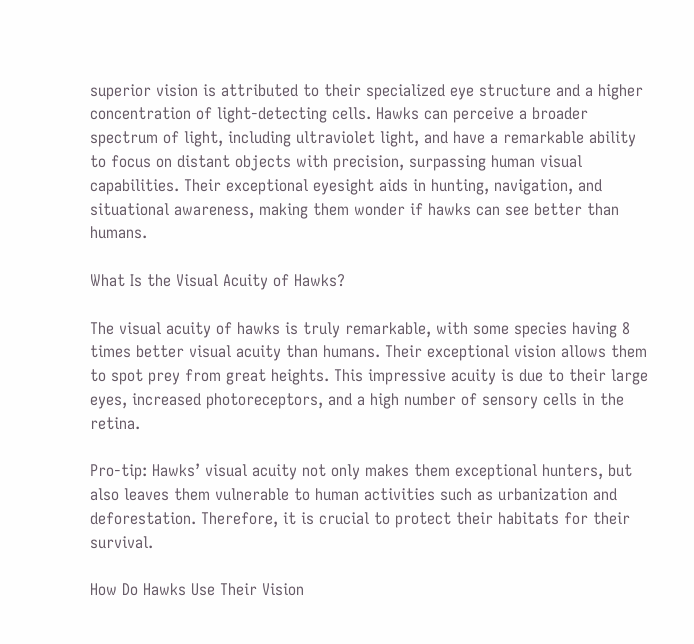superior vision is attributed to their specialized eye structure and a higher concentration of light-detecting cells. Hawks can perceive a broader spectrum of light, including ultraviolet light, and have a remarkable ability to focus on distant objects with precision, surpassing human visual capabilities. Their exceptional eyesight aids in hunting, navigation, and situational awareness, making them wonder if hawks can see better than humans.

What Is the Visual Acuity of Hawks?

The visual acuity of hawks is truly remarkable, with some species having 8 times better visual acuity than humans. Their exceptional vision allows them to spot prey from great heights. This impressive acuity is due to their large eyes, increased photoreceptors, and a high number of sensory cells in the retina.

Pro-tip: Hawks’ visual acuity not only makes them exceptional hunters, but also leaves them vulnerable to human activities such as urbanization and deforestation. Therefore, it is crucial to protect their habitats for their survival.

How Do Hawks Use Their Vision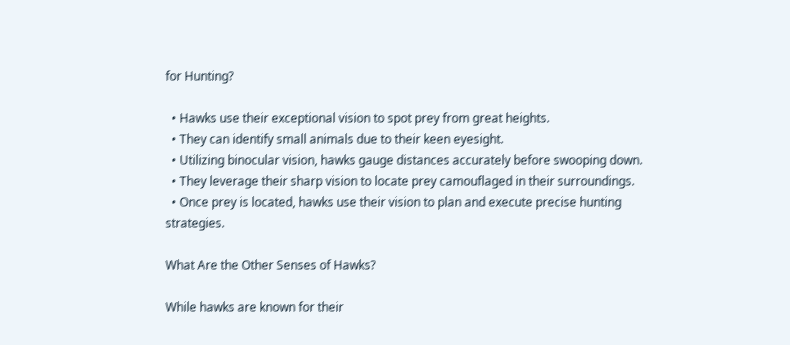for Hunting?

  • Hawks use their exceptional vision to spot prey from great heights.
  • They can identify small animals due to their keen eyesight.
  • Utilizing binocular vision, hawks gauge distances accurately before swooping down.
  • They leverage their sharp vision to locate prey camouflaged in their surroundings.
  • Once prey is located, hawks use their vision to plan and execute precise hunting strategies.

What Are the Other Senses of Hawks?

While hawks are known for their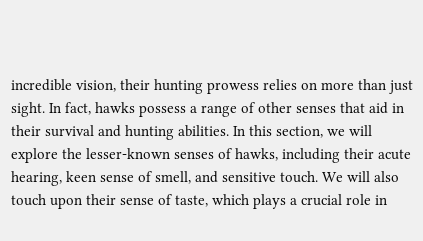incredible vision, their hunting prowess relies on more than just sight. In fact, hawks possess a range of other senses that aid in their survival and hunting abilities. In this section, we will explore the lesser-known senses of hawks, including their acute hearing, keen sense of smell, and sensitive touch. We will also touch upon their sense of taste, which plays a crucial role in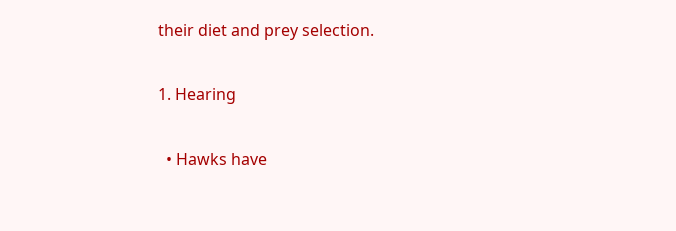their diet and prey selection.

1. Hearing

  • Hawks have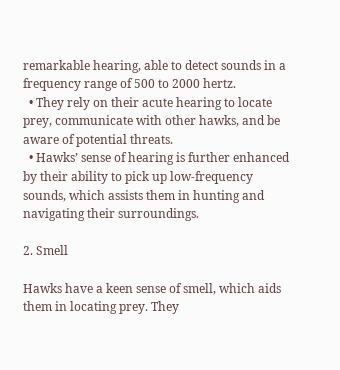remarkable hearing, able to detect sounds in a frequency range of 500 to 2000 hertz.
  • They rely on their acute hearing to locate prey, communicate with other hawks, and be aware of potential threats.
  • Hawks’ sense of hearing is further enhanced by their ability to pick up low-frequency sounds, which assists them in hunting and navigating their surroundings.

2. Smell

Hawks have a keen sense of smell, which aids them in locating prey. They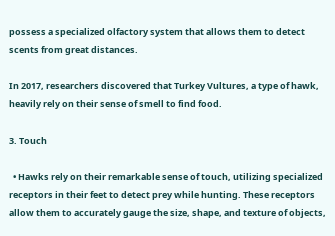possess a specialized olfactory system that allows them to detect scents from great distances.

In 2017, researchers discovered that Turkey Vultures, a type of hawk, heavily rely on their sense of smell to find food.

3. Touch

  • Hawks rely on their remarkable sense of touch, utilizing specialized receptors in their feet to detect prey while hunting. These receptors allow them to accurately gauge the size, shape, and texture of objects,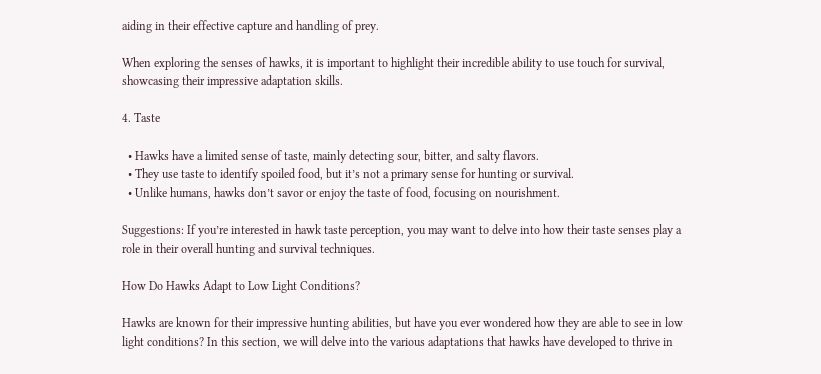aiding in their effective capture and handling of prey.

When exploring the senses of hawks, it is important to highlight their incredible ability to use touch for survival, showcasing their impressive adaptation skills.

4. Taste

  • Hawks have a limited sense of taste, mainly detecting sour, bitter, and salty flavors.
  • They use taste to identify spoiled food, but it’s not a primary sense for hunting or survival.
  • Unlike humans, hawks don’t savor or enjoy the taste of food, focusing on nourishment.

Suggestions: If you’re interested in hawk taste perception, you may want to delve into how their taste senses play a role in their overall hunting and survival techniques.

How Do Hawks Adapt to Low Light Conditions?

Hawks are known for their impressive hunting abilities, but have you ever wondered how they are able to see in low light conditions? In this section, we will delve into the various adaptations that hawks have developed to thrive in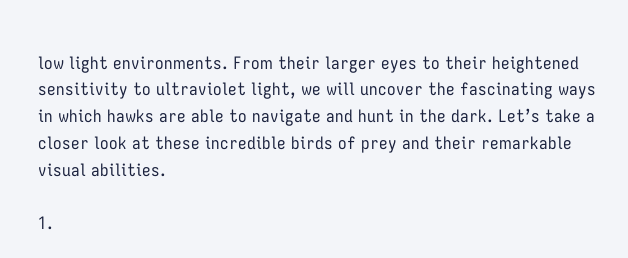low light environments. From their larger eyes to their heightened sensitivity to ultraviolet light, we will uncover the fascinating ways in which hawks are able to navigate and hunt in the dark. Let’s take a closer look at these incredible birds of prey and their remarkable visual abilities.

1.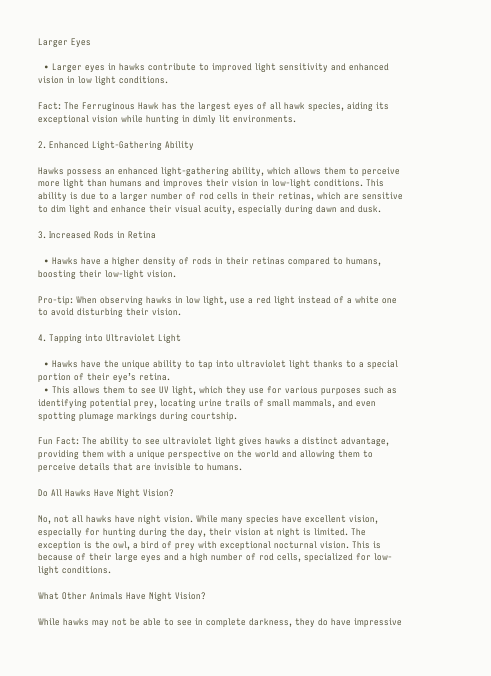Larger Eyes

  • Larger eyes in hawks contribute to improved light sensitivity and enhanced vision in low light conditions.

Fact: The Ferruginous Hawk has the largest eyes of all hawk species, aiding its exceptional vision while hunting in dimly lit environments.

2. Enhanced Light-Gathering Ability

Hawks possess an enhanced light-gathering ability, which allows them to perceive more light than humans and improves their vision in low-light conditions. This ability is due to a larger number of rod cells in their retinas, which are sensitive to dim light and enhance their visual acuity, especially during dawn and dusk.

3. Increased Rods in Retina

  • Hawks have a higher density of rods in their retinas compared to humans, boosting their low-light vision.

Pro-tip: When observing hawks in low light, use a red light instead of a white one to avoid disturbing their vision.

4. Tapping into Ultraviolet Light

  • Hawks have the unique ability to tap into ultraviolet light thanks to a special portion of their eye’s retina.
  • This allows them to see UV light, which they use for various purposes such as identifying potential prey, locating urine trails of small mammals, and even spotting plumage markings during courtship.

Fun Fact: The ability to see ultraviolet light gives hawks a distinct advantage, providing them with a unique perspective on the world and allowing them to perceive details that are invisible to humans.

Do All Hawks Have Night Vision?

No, not all hawks have night vision. While many species have excellent vision, especially for hunting during the day, their vision at night is limited. The exception is the owl, a bird of prey with exceptional nocturnal vision. This is because of their large eyes and a high number of rod cells, specialized for low-light conditions.

What Other Animals Have Night Vision?

While hawks may not be able to see in complete darkness, they do have impressive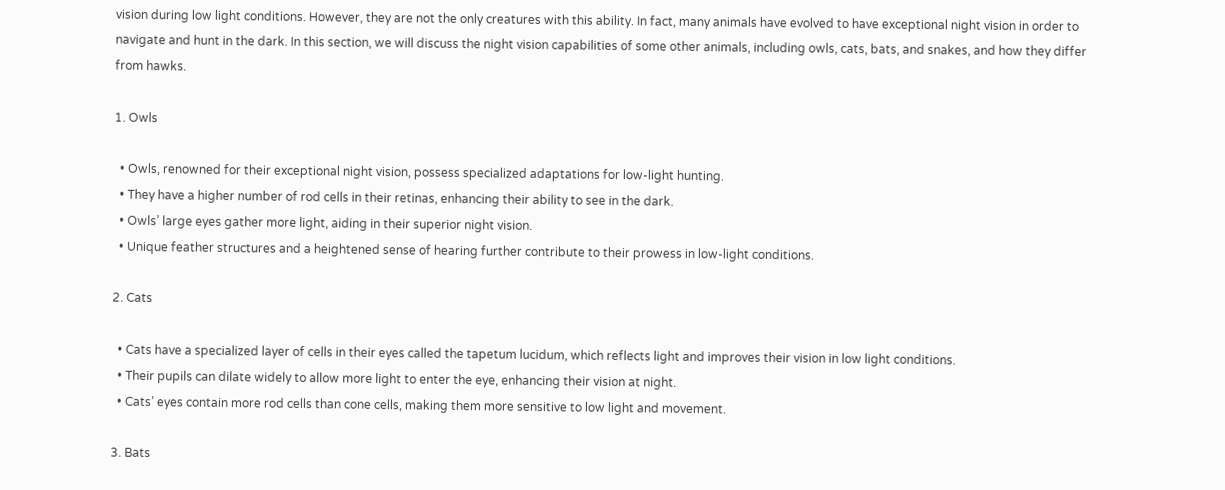vision during low light conditions. However, they are not the only creatures with this ability. In fact, many animals have evolved to have exceptional night vision in order to navigate and hunt in the dark. In this section, we will discuss the night vision capabilities of some other animals, including owls, cats, bats, and snakes, and how they differ from hawks.

1. Owls

  • Owls, renowned for their exceptional night vision, possess specialized adaptations for low-light hunting.
  • They have a higher number of rod cells in their retinas, enhancing their ability to see in the dark.
  • Owls’ large eyes gather more light, aiding in their superior night vision.
  • Unique feather structures and a heightened sense of hearing further contribute to their prowess in low-light conditions.

2. Cats

  • Cats have a specialized layer of cells in their eyes called the tapetum lucidum, which reflects light and improves their vision in low light conditions.
  • Their pupils can dilate widely to allow more light to enter the eye, enhancing their vision at night.
  • Cats’ eyes contain more rod cells than cone cells, making them more sensitive to low light and movement.

3. Bats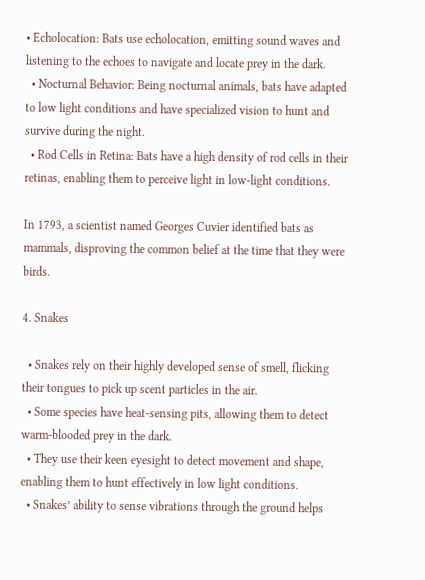• Echolocation: Bats use echolocation, emitting sound waves and listening to the echoes to navigate and locate prey in the dark.
  • Nocturnal Behavior: Being nocturnal animals, bats have adapted to low light conditions and have specialized vision to hunt and survive during the night.
  • Rod Cells in Retina: Bats have a high density of rod cells in their retinas, enabling them to perceive light in low-light conditions.

In 1793, a scientist named Georges Cuvier identified bats as mammals, disproving the common belief at the time that they were birds.

4. Snakes

  • Snakes rely on their highly developed sense of smell, flicking their tongues to pick up scent particles in the air.
  • Some species have heat-sensing pits, allowing them to detect warm-blooded prey in the dark.
  • They use their keen eyesight to detect movement and shape, enabling them to hunt effectively in low light conditions.
  • Snakes’ ability to sense vibrations through the ground helps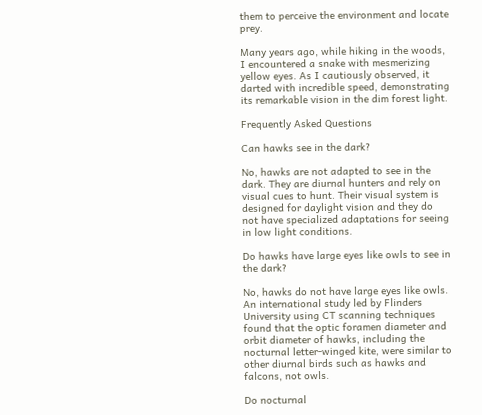them to perceive the environment and locate prey.

Many years ago, while hiking in the woods, I encountered a snake with mesmerizing yellow eyes. As I cautiously observed, it darted with incredible speed, demonstrating its remarkable vision in the dim forest light.

Frequently Asked Questions

Can hawks see in the dark?

No, hawks are not adapted to see in the dark. They are diurnal hunters and rely on visual cues to hunt. Their visual system is designed for daylight vision and they do not have specialized adaptations for seeing in low light conditions.

Do hawks have large eyes like owls to see in the dark?

No, hawks do not have large eyes like owls. An international study led by Flinders University using CT scanning techniques found that the optic foramen diameter and orbit diameter of hawks, including the nocturnal letter-winged kite, were similar to other diurnal birds such as hawks and falcons, not owls.

Do nocturnal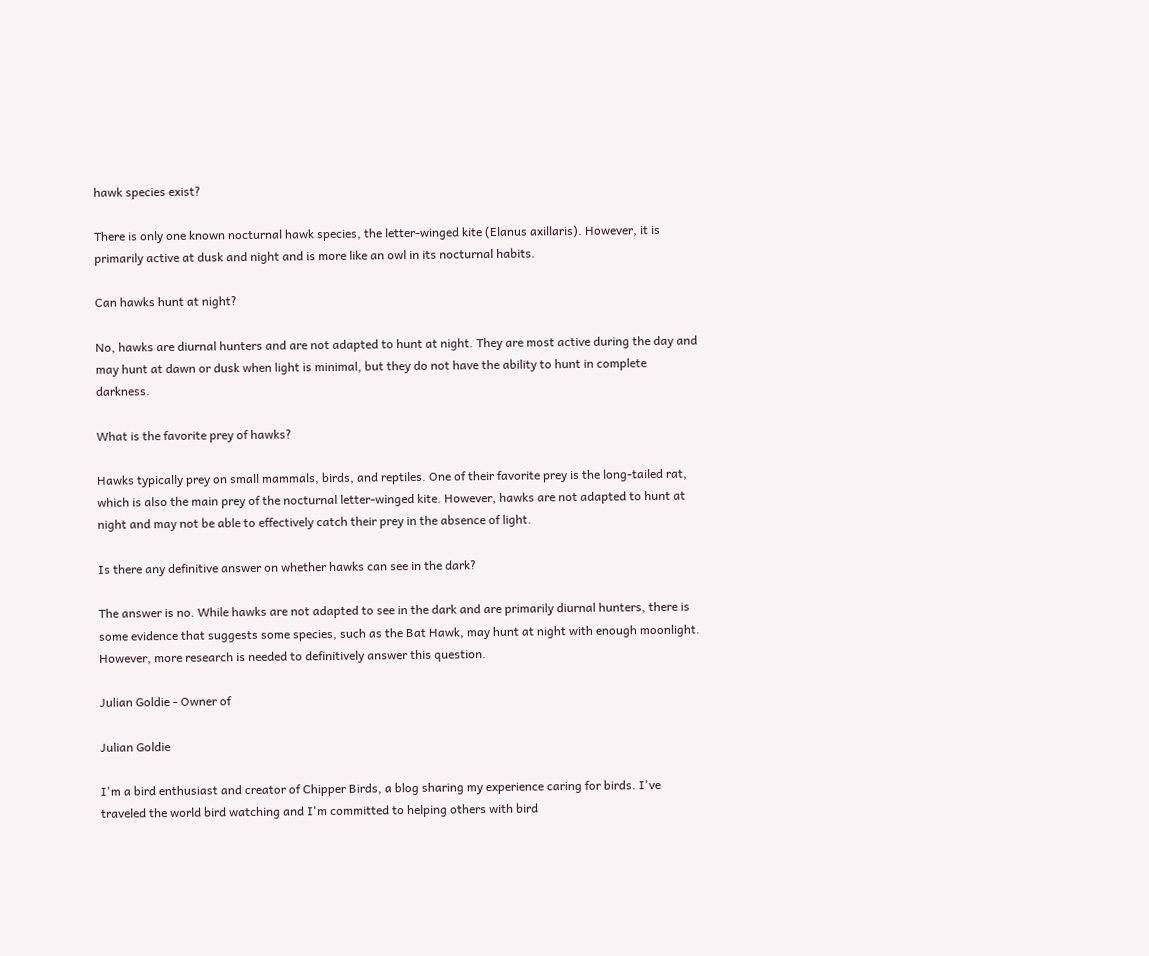hawk species exist?

There is only one known nocturnal hawk species, the letter-winged kite (Elanus axillaris). However, it is primarily active at dusk and night and is more like an owl in its nocturnal habits.

Can hawks hunt at night?

No, hawks are diurnal hunters and are not adapted to hunt at night. They are most active during the day and may hunt at dawn or dusk when light is minimal, but they do not have the ability to hunt in complete darkness.

What is the favorite prey of hawks?

Hawks typically prey on small mammals, birds, and reptiles. One of their favorite prey is the long-tailed rat, which is also the main prey of the nocturnal letter-winged kite. However, hawks are not adapted to hunt at night and may not be able to effectively catch their prey in the absence of light.

Is there any definitive answer on whether hawks can see in the dark?

The answer is no. While hawks are not adapted to see in the dark and are primarily diurnal hunters, there is some evidence that suggests some species, such as the Bat Hawk, may hunt at night with enough moonlight. However, more research is needed to definitively answer this question.

Julian Goldie - Owner of

Julian Goldie

I'm a bird enthusiast and creator of Chipper Birds, a blog sharing my experience caring for birds. I've traveled the world bird watching and I'm committed to helping others with bird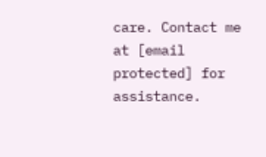care. Contact me at [email protected] for assistance.